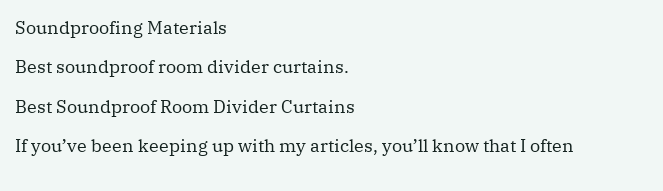Soundproofing Materials

Best soundproof room divider curtains.

Best Soundproof Room Divider Curtains

If you’ve been keeping up with my articles, you’ll know that I often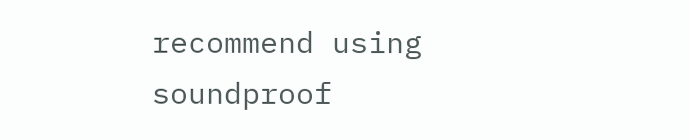recommend using soundproof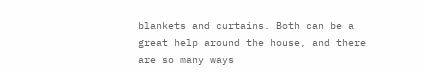blankets and curtains. Both can be a great help around the house, and there are so many ways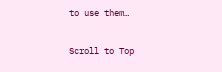to use them…

Scroll to Top